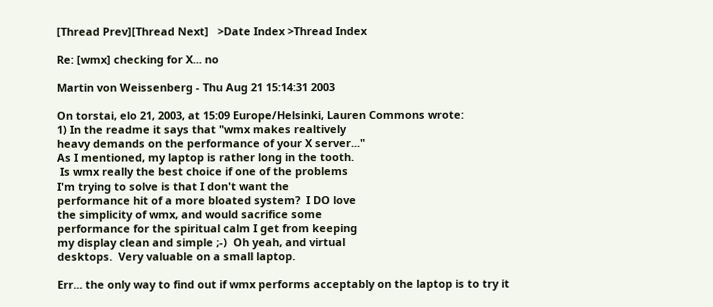[Thread Prev][Thread Next]   >Date Index >Thread Index

Re: [wmx] checking for X... no

Martin von Weissenberg - Thu Aug 21 15:14:31 2003

On torstai, elo 21, 2003, at 15:09 Europe/Helsinki, Lauren Commons wrote:
1) In the readme it says that "wmx makes realtively
heavy demands on the performance of your X server..."
As I mentioned, my laptop is rather long in the tooth.
 Is wmx really the best choice if one of the problems
I'm trying to solve is that I don't want the
performance hit of a more bloated system?  I DO love
the simplicity of wmx, and would sacrifice some
performance for the spiritual calm I get from keeping
my display clean and simple ;-)  Oh yeah, and virtual
desktops.  Very valuable on a small laptop.

Err... the only way to find out if wmx performs acceptably on the laptop is to try it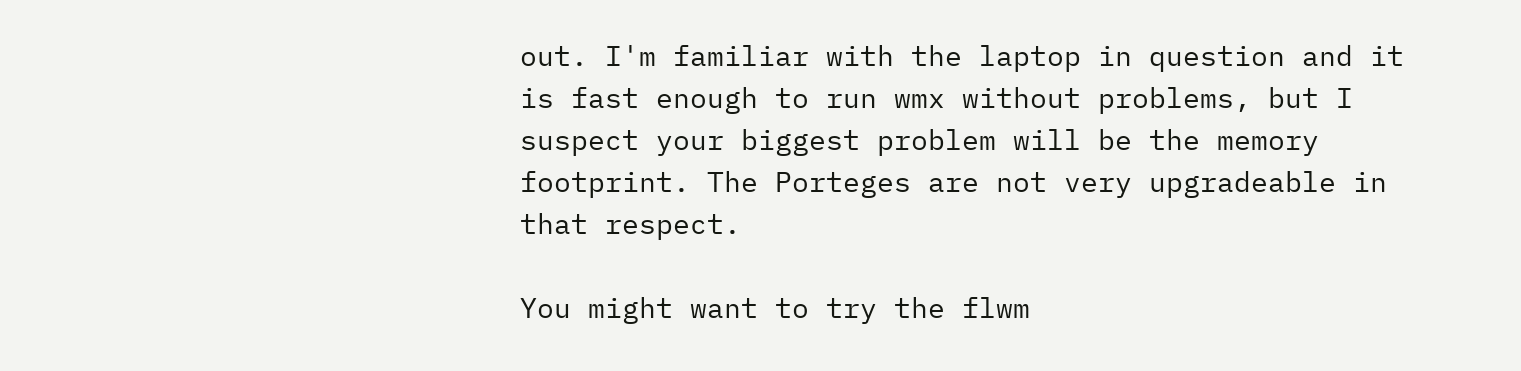out. I'm familiar with the laptop in question and it is fast enough to run wmx without problems, but I suspect your biggest problem will be the memory footprint. The Porteges are not very upgradeable in that respect.

You might want to try the flwm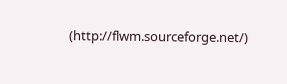(http://flwm.sourceforge.net/)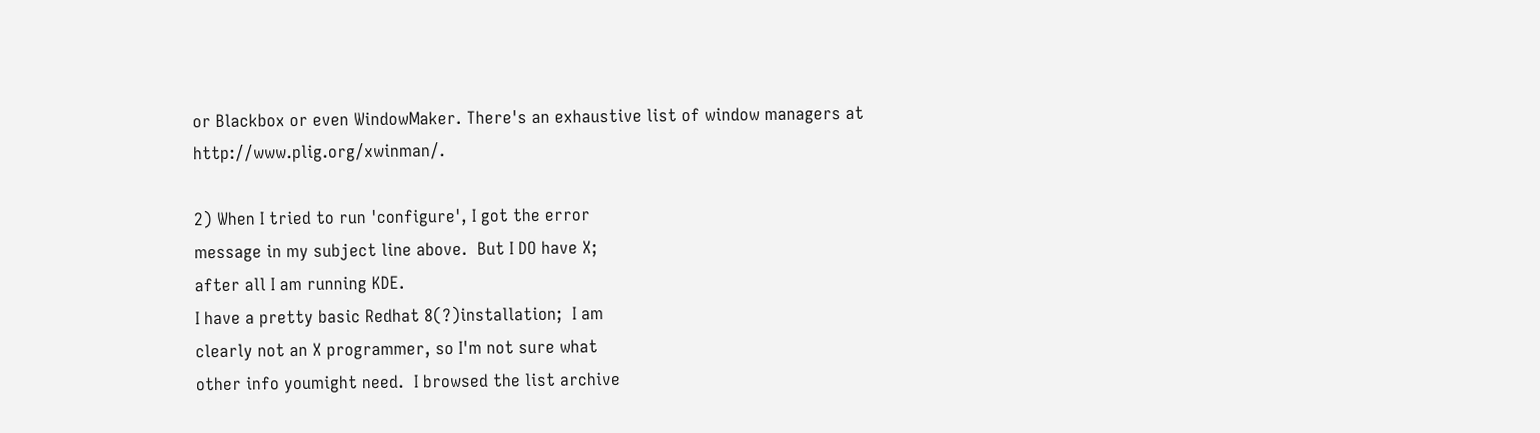or Blackbox or even WindowMaker. There's an exhaustive list of window managers at http://www.plig.org/xwinman/.

2) When I tried to run 'configure', I got the error
message in my subject line above.  But I DO have X;
after all I am running KDE.
I have a pretty basic Redhat 8(?)installation;  I am
clearly not an X programmer, so I'm not sure what
other info youmight need.  I browsed the list archive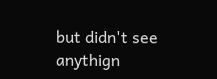but didn't see anythign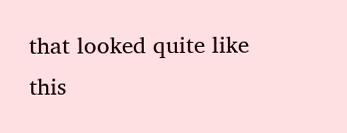that looked quite like this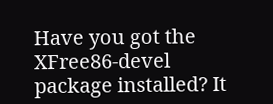Have you got the XFree86-devel package installed? It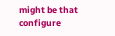might be that configure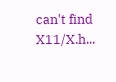can't find X11/X.h...